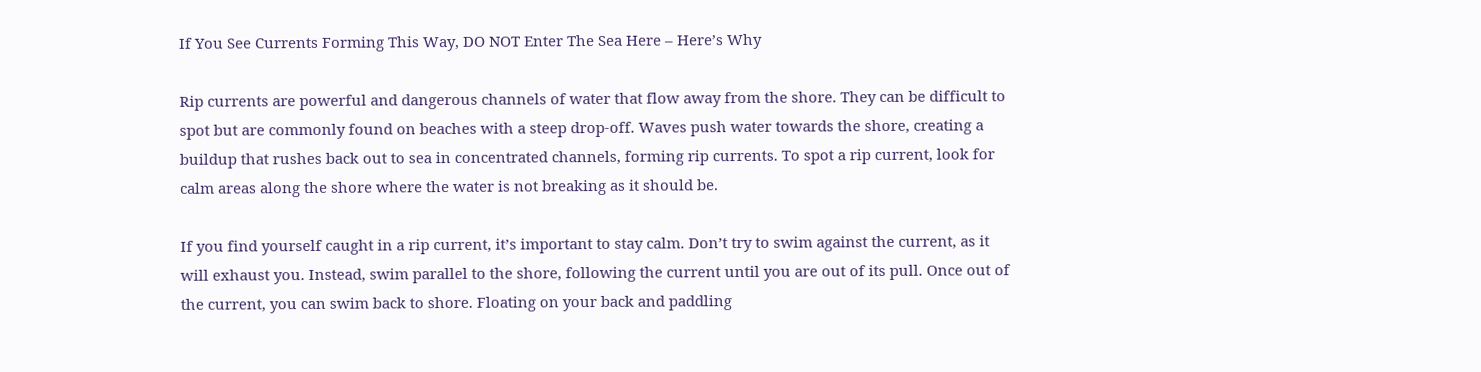If You See Currents Forming This Way, DO NOT Enter The Sea Here – Here’s Why

Rip currents are powerful and dangerous channels of water that flow away from the shore. They can be difficult to spot but are commonly found on beaches with a steep drop-off. Waves push water towards the shore, creating a buildup that rushes back out to sea in concentrated channels, forming rip currents. To spot a rip current, look for calm areas along the shore where the water is not breaking as it should be.

If you find yourself caught in a rip current, it’s important to stay calm. Don’t try to swim against the current, as it will exhaust you. Instead, swim parallel to the shore, following the current until you are out of its pull. Once out of the current, you can swim back to shore. Floating on your back and paddling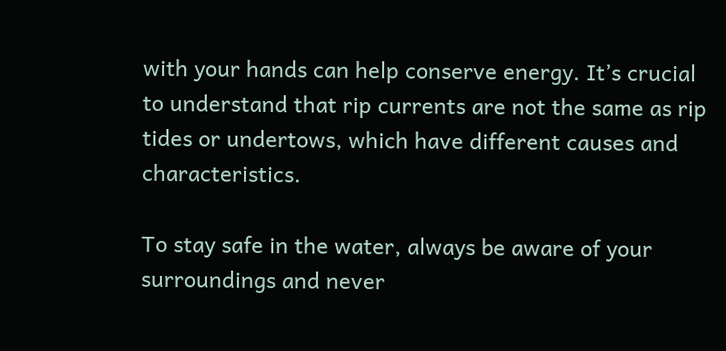with your hands can help conserve energy. It’s crucial to understand that rip currents are not the same as rip tides or undertows, which have different causes and characteristics.

To stay safe in the water, always be aware of your surroundings and never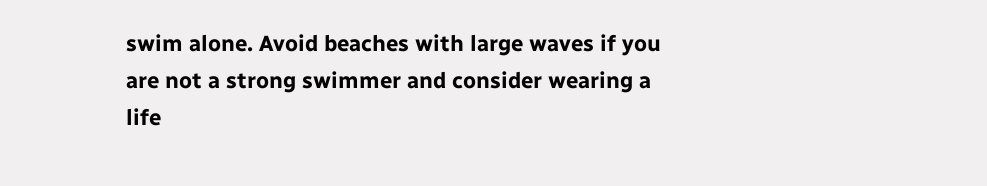swim alone. Avoid beaches with large waves if you are not a strong swimmer and consider wearing a life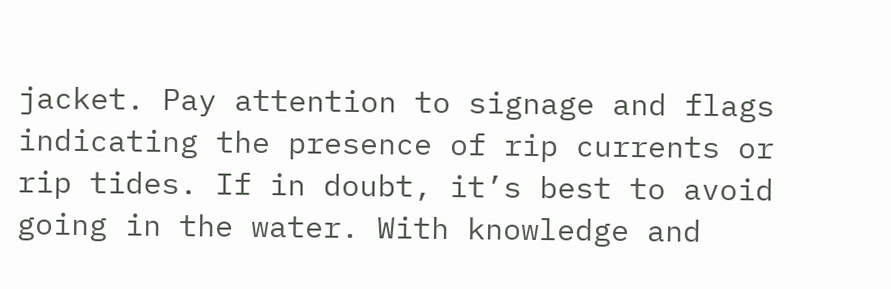jacket. Pay attention to signage and flags indicating the presence of rip currents or rip tides. If in doubt, it’s best to avoid going in the water. With knowledge and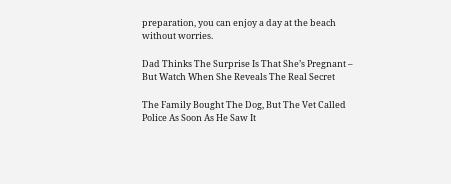preparation, you can enjoy a day at the beach without worries.

Dad Thinks The Surprise Is That She’s Pregnant – But Watch When She Reveals The Real Secret

The Family Bought The Dog, But The Vet Called Police As Soon As He Saw It